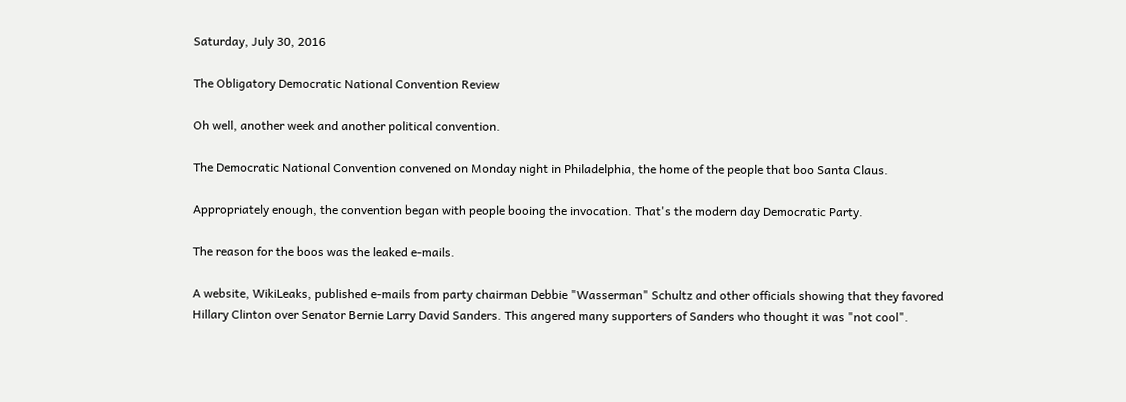Saturday, July 30, 2016

The Obligatory Democratic National Convention Review

Oh well, another week and another political convention.

The Democratic National Convention convened on Monday night in Philadelphia, the home of the people that boo Santa Claus.

Appropriately enough, the convention began with people booing the invocation. That's the modern day Democratic Party.

The reason for the boos was the leaked e-mails.

A website, WikiLeaks, published e-mails from party chairman Debbie "Wasserman" Schultz and other officials showing that they favored Hillary Clinton over Senator Bernie Larry David Sanders. This angered many supporters of Sanders who thought it was "not cool".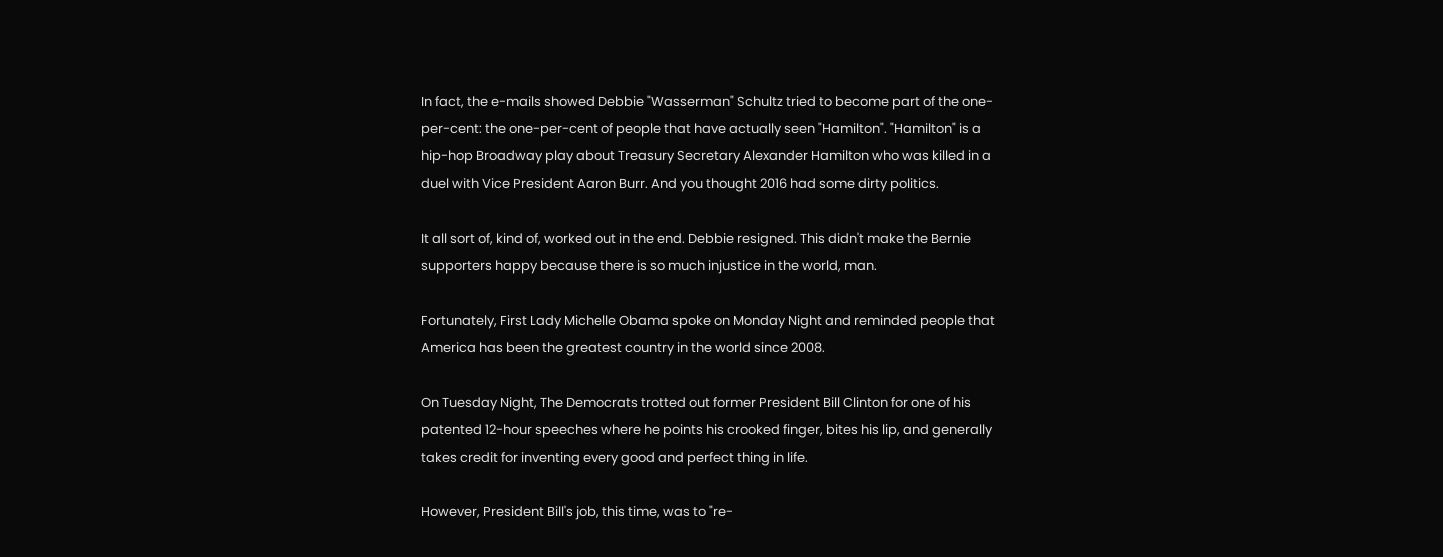In fact, the e-mails showed Debbie "Wasserman" Schultz tried to become part of the one-per-cent: the one-per-cent of people that have actually seen "Hamilton". "Hamilton" is a hip-hop Broadway play about Treasury Secretary Alexander Hamilton who was killed in a duel with Vice President Aaron Burr. And you thought 2016 had some dirty politics.

It all sort of, kind of, worked out in the end. Debbie resigned. This didn't make the Bernie supporters happy because there is so much injustice in the world, man.

Fortunately, First Lady Michelle Obama spoke on Monday Night and reminded people that America has been the greatest country in the world since 2008.

On Tuesday Night, The Democrats trotted out former President Bill Clinton for one of his patented 12-hour speeches where he points his crooked finger, bites his lip, and generally takes credit for inventing every good and perfect thing in life.

However, President Bill's job, this time, was to "re-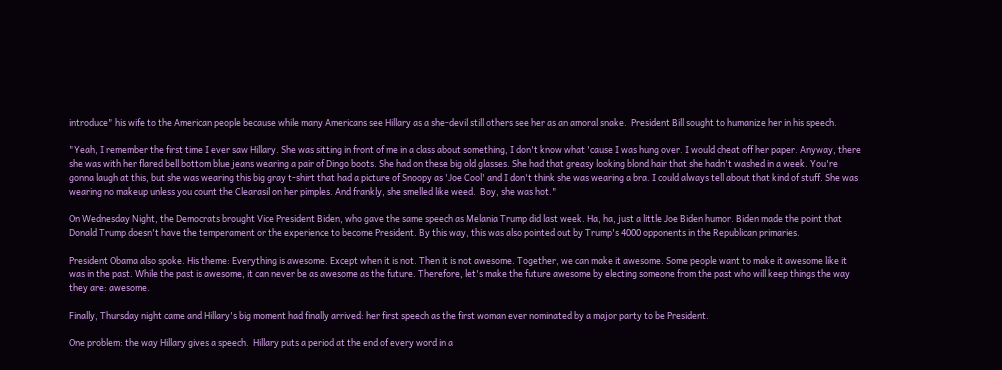introduce" his wife to the American people because while many Americans see Hillary as a she-devil still others see her as an amoral snake.  President Bill sought to humanize her in his speech.

"Yeah, I remember the first time I ever saw Hillary. She was sitting in front of me in a class about something, I don't know what 'cause I was hung over. I would cheat off her paper. Anyway, there she was with her flared bell bottom blue jeans wearing a pair of Dingo boots. She had on these big old glasses. She had that greasy looking blond hair that she hadn't washed in a week. You're gonna laugh at this, but she was wearing this big gray t-shirt that had a picture of Snoopy as 'Joe Cool' and I don't think she was wearing a bra. I could always tell about that kind of stuff. She was wearing no makeup unless you count the Clearasil on her pimples. And frankly, she smelled like weed.  Boy, she was hot."

On Wednesday Night, the Democrats brought Vice President Biden, who gave the same speech as Melania Trump did last week. Ha, ha, just a little Joe Biden humor. Biden made the point that Donald Trump doesn't have the temperament or the experience to become President. By this way, this was also pointed out by Trump's 4000 opponents in the Republican primaries.

President Obama also spoke. His theme: Everything is awesome. Except when it is not. Then it is not awesome. Together, we can make it awesome. Some people want to make it awesome like it was in the past. While the past is awesome, it can never be as awesome as the future. Therefore, let's make the future awesome by electing someone from the past who will keep things the way they are: awesome.

Finally, Thursday night came and Hillary's big moment had finally arrived: her first speech as the first woman ever nominated by a major party to be President.

One problem: the way Hillary gives a speech.  Hillary puts a period at the end of every word in a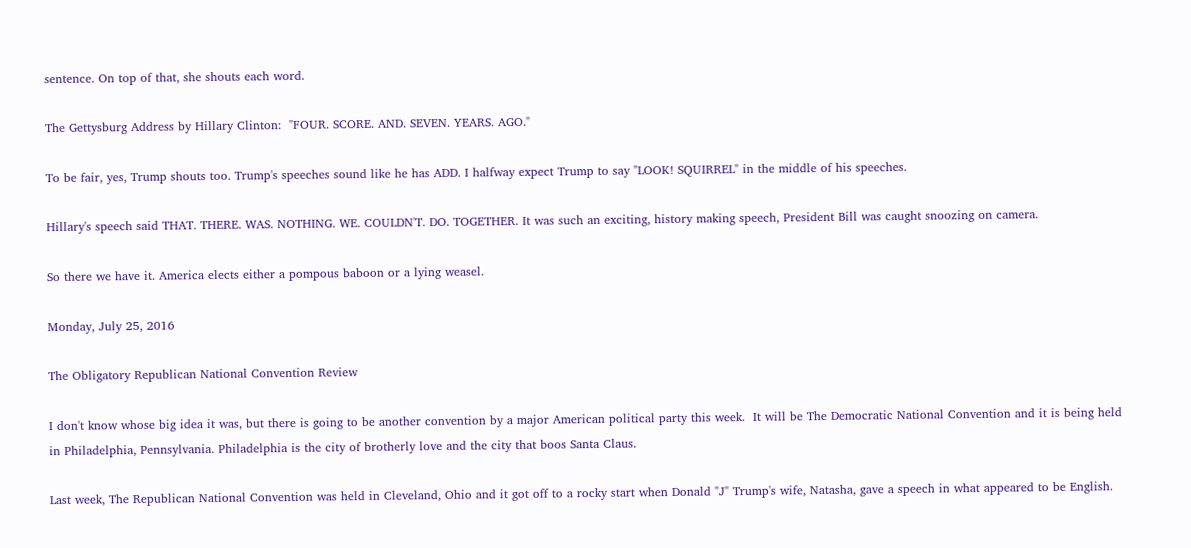sentence. On top of that, she shouts each word.

The Gettysburg Address by Hillary Clinton:  "FOUR. SCORE. AND. SEVEN. YEARS. AGO."

To be fair, yes, Trump shouts too. Trump's speeches sound like he has ADD. I halfway expect Trump to say "LOOK! SQUIRREL" in the middle of his speeches.

Hillary's speech said THAT. THERE. WAS. NOTHING. WE. COULDN'T. DO. TOGETHER. It was such an exciting, history making speech, President Bill was caught snoozing on camera.

So there we have it. America elects either a pompous baboon or a lying weasel.

Monday, July 25, 2016

The Obligatory Republican National Convention Review

I don't know whose big idea it was, but there is going to be another convention by a major American political party this week.  It will be The Democratic National Convention and it is being held in Philadelphia, Pennsylvania. Philadelphia is the city of brotherly love and the city that boos Santa Claus.

Last week, The Republican National Convention was held in Cleveland, Ohio and it got off to a rocky start when Donald "J" Trump's wife, Natasha, gave a speech in what appeared to be English.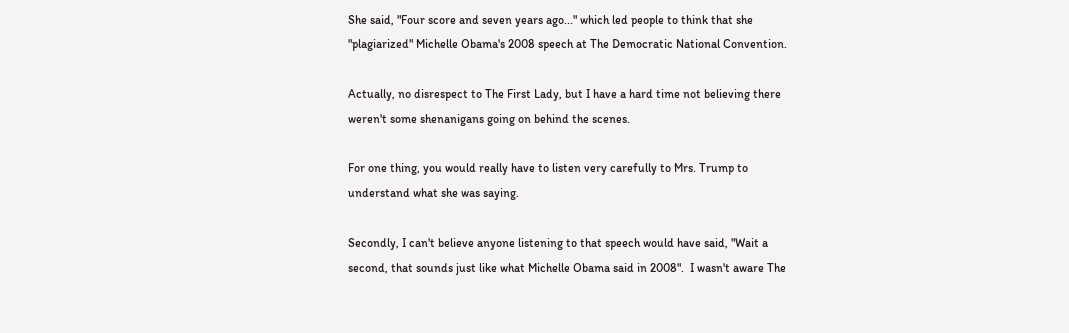She said, "Four score and seven years ago..." which led people to think that she "plagiarized" Michelle Obama's 2008 speech at The Democratic National Convention.

Actually, no disrespect to The First Lady, but I have a hard time not believing there weren't some shenanigans going on behind the scenes.

For one thing, you would really have to listen very carefully to Mrs. Trump to understand what she was saying.

Secondly, I can't believe anyone listening to that speech would have said, "Wait a second, that sounds just like what Michelle Obama said in 2008".  I wasn't aware The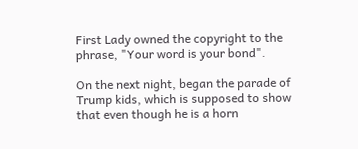First Lady owned the copyright to the phrase, "Your word is your bond".

On the next night, began the parade of Trump kids, which is supposed to show that even though he is a horn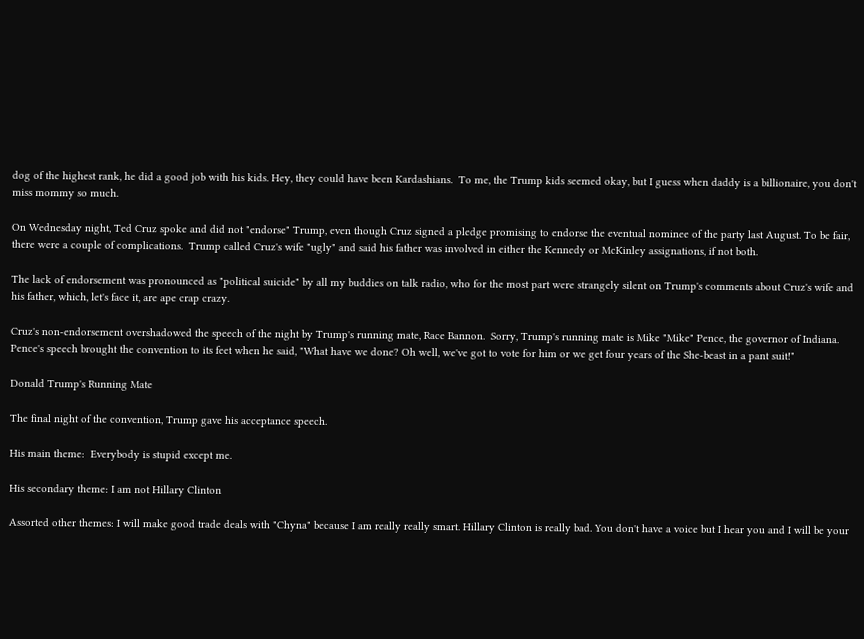dog of the highest rank, he did a good job with his kids. Hey, they could have been Kardashians.  To me, the Trump kids seemed okay, but I guess when daddy is a billionaire, you don't miss mommy so much.

On Wednesday night, Ted Cruz spoke and did not "endorse" Trump, even though Cruz signed a pledge promising to endorse the eventual nominee of the party last August. To be fair, there were a couple of complications.  Trump called Cruz's wife "ugly" and said his father was involved in either the Kennedy or McKinley assignations, if not both.

The lack of endorsement was pronounced as "political suicide" by all my buddies on talk radio, who for the most part were strangely silent on Trump's comments about Cruz's wife and his father, which, let's face it, are ape crap crazy.

Cruz's non-endorsement overshadowed the speech of the night by Trump's running mate, Race Bannon.  Sorry, Trump's running mate is Mike "Mike" Pence, the governor of Indiana. Pence's speech brought the convention to its feet when he said, "What have we done? Oh well, we've got to vote for him or we get four years of the She-beast in a pant suit!"

Donald Trump's Running Mate

The final night of the convention, Trump gave his acceptance speech.

His main theme:  Everybody is stupid except me.

His secondary theme: I am not Hillary Clinton

Assorted other themes: I will make good trade deals with "Chyna" because I am really really smart. Hillary Clinton is really bad. You don't have a voice but I hear you and I will be your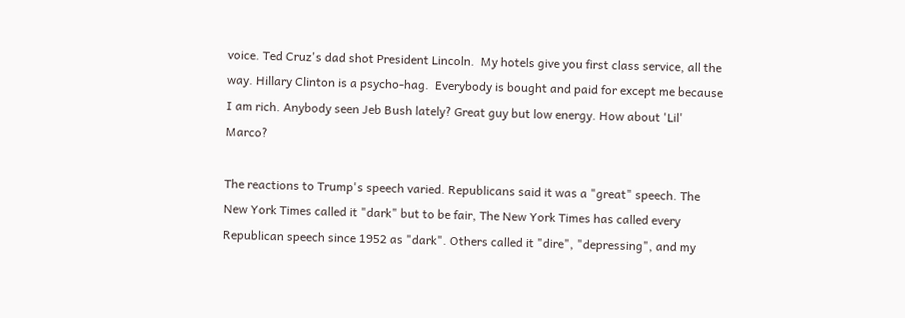voice. Ted Cruz's dad shot President Lincoln.  My hotels give you first class service, all the way. Hillary Clinton is a psycho-hag.  Everybody is bought and paid for except me because I am rich. Anybody seen Jeb Bush lately? Great guy but low energy. How about 'Lil' Marco?

The reactions to Trump's speech varied. Republicans said it was a "great" speech. The New York Times called it "dark" but to be fair, The New York Times has called every Republican speech since 1952 as "dark". Others called it "dire", "depressing", and my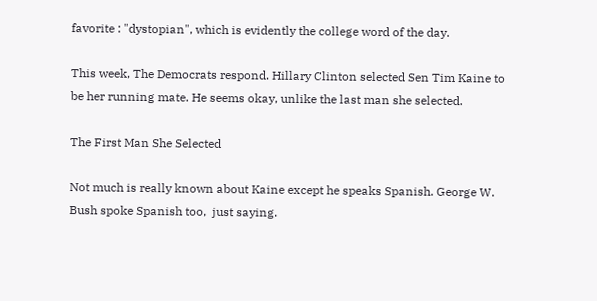favorite : "dystopian", which is evidently the college word of the day.

This week, The Democrats respond. Hillary Clinton selected Sen Tim Kaine to be her running mate. He seems okay, unlike the last man she selected.

The First Man She Selected

Not much is really known about Kaine except he speaks Spanish. George W. Bush spoke Spanish too,  just saying.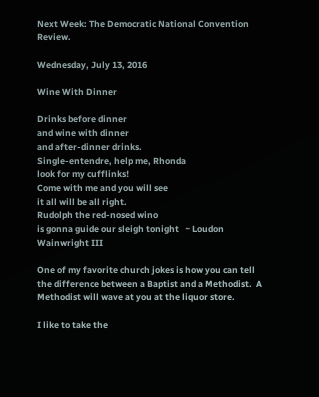Next Week: The Democratic National Convention Review.

Wednesday, July 13, 2016

Wine With Dinner

Drinks before dinner
and wine with dinner
and after-dinner drinks.
Single-entendre, help me, Rhonda
look for my cufflinks!
Come with me and you will see
it all will be all right.
Rudolph the red-nosed wino
is gonna guide our sleigh tonight   ~ Loudon Wainwright III

One of my favorite church jokes is how you can tell the difference between a Baptist and a Methodist.  A Methodist will wave at you at the liquor store.

I like to take the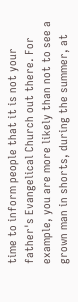time to inform people that it is not your father's Evangelical Church out there. For example, you are more likely than not to see a grown man in shorts, during the summer, at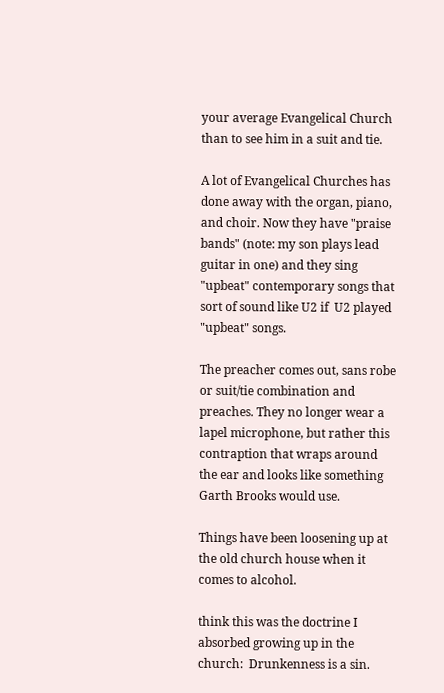your average Evangelical Church than to see him in a suit and tie.

A lot of Evangelical Churches has done away with the organ, piano, and choir. Now they have "praise bands" (note: my son plays lead guitar in one) and they sing "upbeat" contemporary songs that sort of sound like U2 if  U2 played "upbeat" songs.

The preacher comes out, sans robe or suit/tie combination and preaches. They no longer wear a lapel microphone, but rather this contraption that wraps around the ear and looks like something Garth Brooks would use.

Things have been loosening up at the old church house when it comes to alcohol.

think this was the doctrine I absorbed growing up in the church:  Drunkenness is a sin.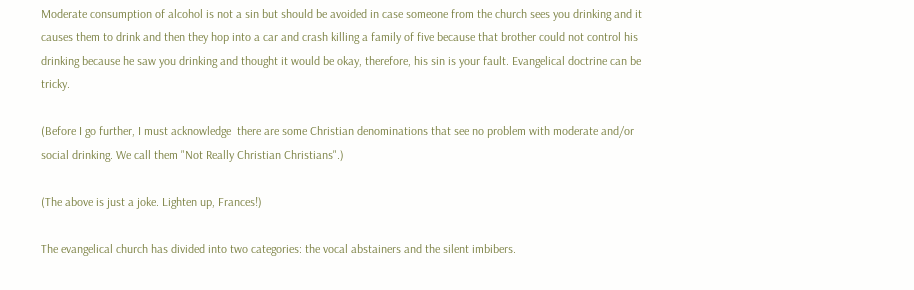Moderate consumption of alcohol is not a sin but should be avoided in case someone from the church sees you drinking and it causes them to drink and then they hop into a car and crash killing a family of five because that brother could not control his drinking because he saw you drinking and thought it would be okay, therefore, his sin is your fault. Evangelical doctrine can be tricky.

(Before I go further, I must acknowledge  there are some Christian denominations that see no problem with moderate and/or social drinking. We call them "Not Really Christian Christians".)

(The above is just a joke. Lighten up, Frances!)

The evangelical church has divided into two categories: the vocal abstainers and the silent imbibers.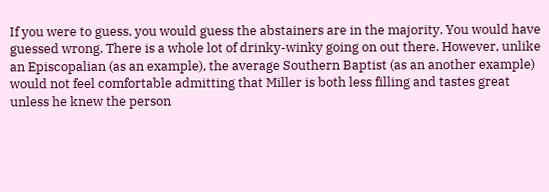If you were to guess, you would guess the abstainers are in the majority. You would have guessed wrong. There is a whole lot of drinky-winky going on out there. However, unlike an Episcopalian (as an example), the average Southern Baptist (as an another example) would not feel comfortable admitting that Miller is both less filling and tastes great unless he knew the person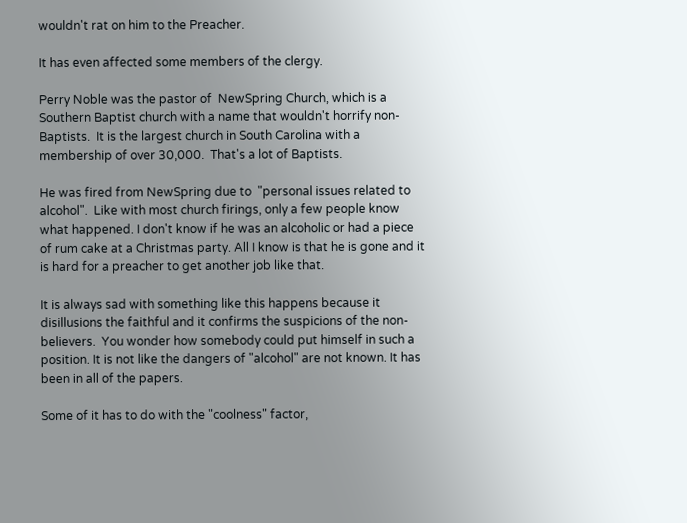wouldn't rat on him to the Preacher.

It has even affected some members of the clergy.

Perry Noble was the pastor of  NewSpring Church, which is a Southern Baptist church with a name that wouldn't horrify non-Baptists.  It is the largest church in South Carolina with a membership of over 30,000.  That's a lot of Baptists.

He was fired from NewSpring due to  "personal issues related to alcohol".  Like with most church firings, only a few people know what happened. I don't know if he was an alcoholic or had a piece of rum cake at a Christmas party. All I know is that he is gone and it is hard for a preacher to get another job like that.

It is always sad with something like this happens because it disillusions the faithful and it confirms the suspicions of the non-believers.  You wonder how somebody could put himself in such a position. It is not like the dangers of "alcohol" are not known. It has been in all of the papers.

Some of it has to do with the "coolness" factor,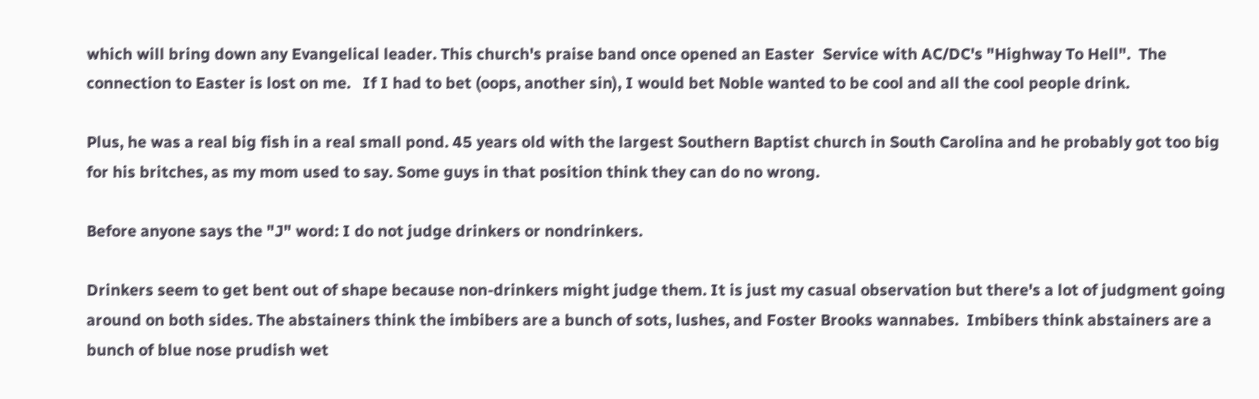which will bring down any Evangelical leader. This church's praise band once opened an Easter  Service with AC/DC's "Highway To Hell".  The connection to Easter is lost on me.   If I had to bet (oops, another sin), I would bet Noble wanted to be cool and all the cool people drink.

Plus, he was a real big fish in a real small pond. 45 years old with the largest Southern Baptist church in South Carolina and he probably got too big for his britches, as my mom used to say. Some guys in that position think they can do no wrong.

Before anyone says the "J" word: I do not judge drinkers or nondrinkers.

Drinkers seem to get bent out of shape because non-drinkers might judge them. It is just my casual observation but there's a lot of judgment going around on both sides. The abstainers think the imbibers are a bunch of sots, lushes, and Foster Brooks wannabes.  Imbibers think abstainers are a bunch of blue nose prudish wet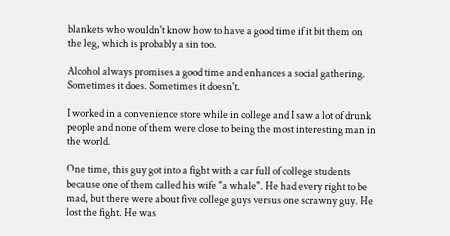blankets who wouldn't know how to have a good time if it bit them on the leg, which is probably a sin too.

Alcohol always promises a good time and enhances a social gathering. Sometimes it does. Sometimes it doesn't.

I worked in a convenience store while in college and I saw a lot of drunk people and none of them were close to being the most interesting man in the world.

One time, this guy got into a fight with a car full of college students because one of them called his wife "a whale". He had every right to be mad, but there were about five college guys versus one scrawny guy. He lost the fight. He was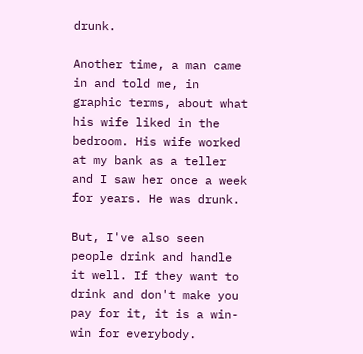drunk.

Another time, a man came in and told me, in graphic terms, about what his wife liked in the bedroom. His wife worked at my bank as a teller and I saw her once a week for years. He was drunk.

But, I've also seen people drink and handle it well. If they want to drink and don't make you pay for it, it is a win-win for everybody.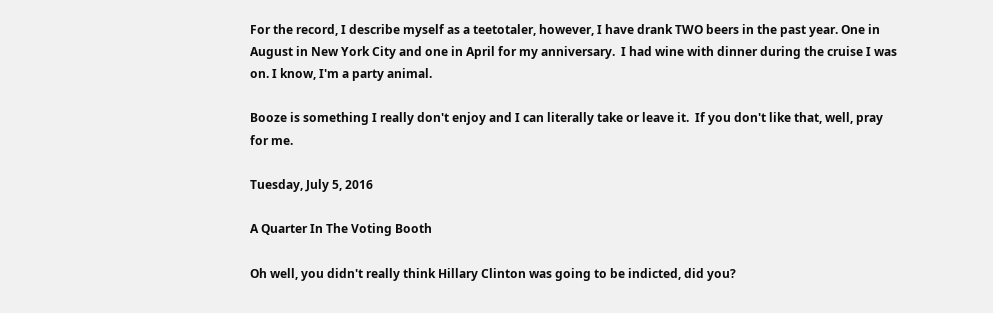For the record, I describe myself as a teetotaler, however, I have drank TWO beers in the past year. One in August in New York City and one in April for my anniversary.  I had wine with dinner during the cruise I was on. I know, I'm a party animal.

Booze is something I really don't enjoy and I can literally take or leave it.  If you don't like that, well, pray for me.

Tuesday, July 5, 2016

A Quarter In The Voting Booth

Oh well, you didn't really think Hillary Clinton was going to be indicted, did you?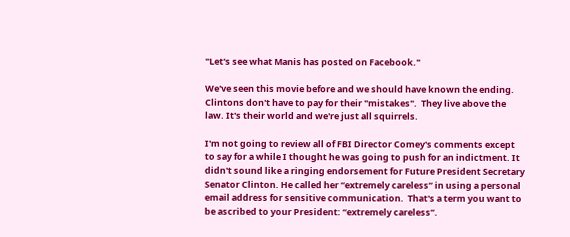"Let's see what Manis has posted on Facebook."

We've seen this movie before and we should have known the ending.  Clintons don't have to pay for their "mistakes".  They live above the law. It's their world and we're just all squirrels.

I'm not going to review all of FBI Director Comey's comments except to say for a while I thought he was going to push for an indictment. It didn't sound like a ringing endorsement for Future President Secretary Senator Clinton. He called her “extremely careless” in using a personal email address for sensitive communication.  That's a term you want to be ascribed to your President: “extremely careless”.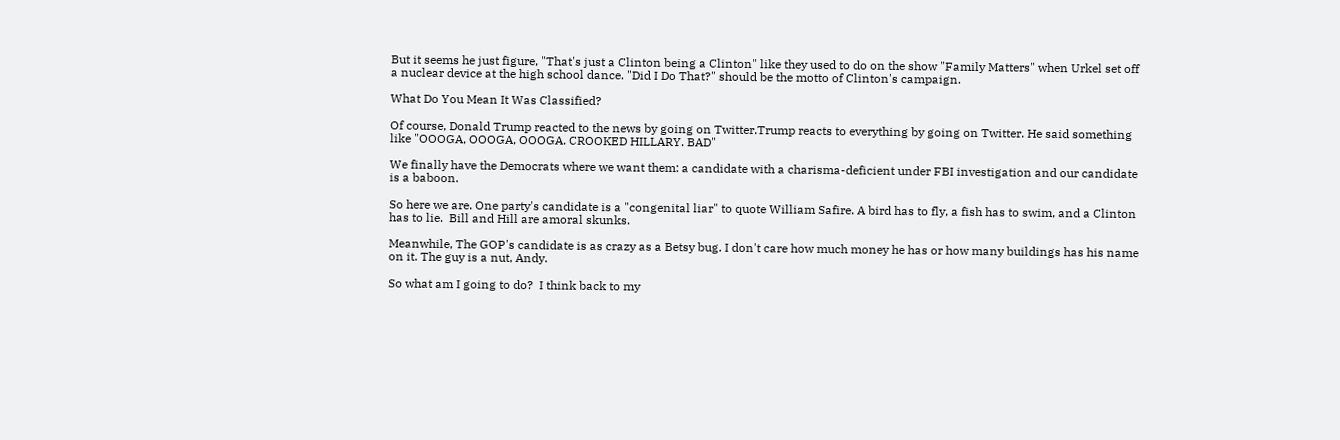But it seems he just figure, "That's just a Clinton being a Clinton" like they used to do on the show "Family Matters" when Urkel set off a nuclear device at the high school dance. "Did I Do That?" should be the motto of Clinton's campaign.

What Do You Mean It Was Classified?

Of course, Donald Trump reacted to the news by going on Twitter.Trump reacts to everything by going on Twitter. He said something like "OOOGA, OOOGA, OOOGA. CROOKED HILLARY. BAD"

We finally have the Democrats where we want them: a candidate with a charisma-deficient under FBI investigation and our candidate is a baboon.

So here we are. One party's candidate is a "congenital liar" to quote William Safire. A bird has to fly, a fish has to swim, and a Clinton has to lie.  Bill and Hill are amoral skunks.

Meanwhile, The GOP's candidate is as crazy as a Betsy bug. I don't care how much money he has or how many buildings has his name on it. The guy is a nut, Andy.

So what am I going to do?  I think back to my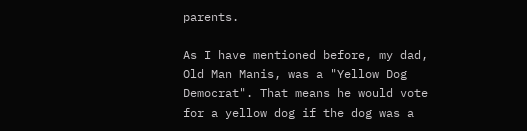parents.

As I have mentioned before, my dad, Old Man Manis, was a "Yellow Dog Democrat". That means he would vote for a yellow dog if the dog was a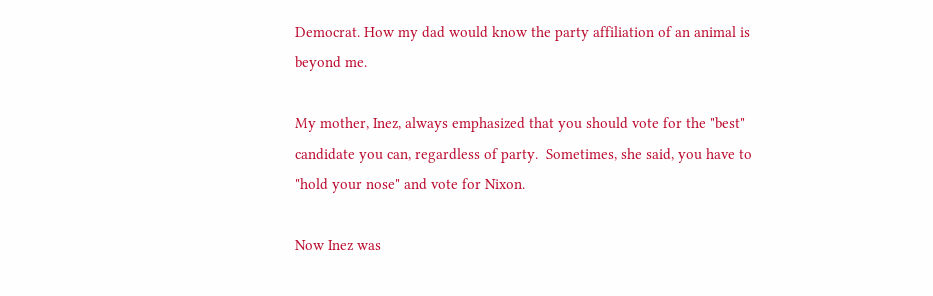Democrat. How my dad would know the party affiliation of an animal is beyond me.

My mother, Inez, always emphasized that you should vote for the "best" candidate you can, regardless of party.  Sometimes, she said, you have to "hold your nose" and vote for Nixon.

Now Inez was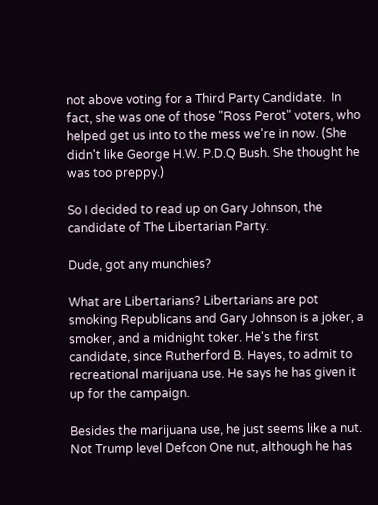not above voting for a Third Party Candidate.  In fact, she was one of those "Ross Perot" voters, who helped get us into to the mess we're in now. (She didn't like George H.W. P.D.Q Bush. She thought he was too preppy.)

So I decided to read up on Gary Johnson, the candidate of The Libertarian Party.

Dude, got any munchies?

What are Libertarians? Libertarians are pot smoking Republicans and Gary Johnson is a joker, a smoker, and a midnight toker. He's the first candidate, since Rutherford B. Hayes, to admit to recreational marijuana use. He says he has given it up for the campaign.

Besides the marijuana use, he just seems like a nut. Not Trump level Defcon One nut, although he has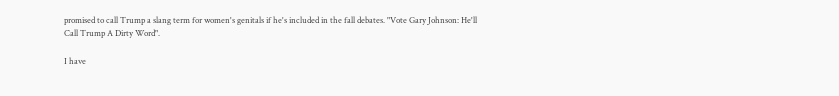promised to call Trump a slang term for women's genitals if he's included in the fall debates. "Vote Gary Johnson: He'll Call Trump A Dirty Word".

I have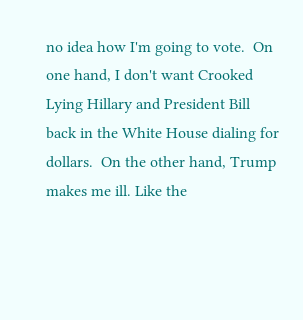no idea how I'm going to vote.  On one hand, I don't want Crooked Lying Hillary and President Bill back in the White House dialing for dollars.  On the other hand, Trump makes me ill. Like the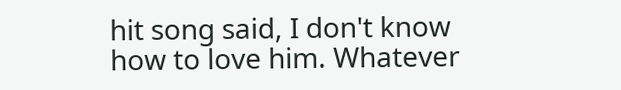hit song said, I don't know how to love him. Whatever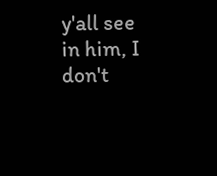y'all see in him, I don't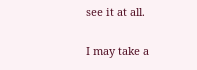see it at all.

I may take a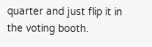quarter and just flip it in the voting booth.